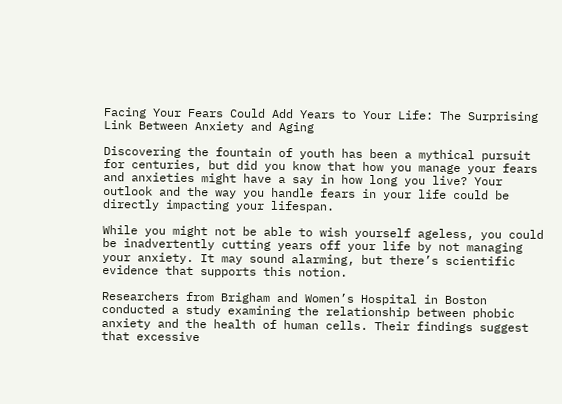Facing Your Fears Could Add Years to Your Life: The Surprising Link Between Anxiety and Aging

Discovering the fountain of youth has been a mythical pursuit for centuries, but did you know that how you manage your fears and anxieties might have a say in how long you live? Your outlook and the way you handle fears in your life could be directly impacting your lifespan.

While you might not be able to wish yourself ageless, you could be inadvertently cutting years off your life by not managing your anxiety. It may sound alarming, but there’s scientific evidence that supports this notion.

Researchers from Brigham and Women’s Hospital in Boston conducted a study examining the relationship between phobic anxiety and the health of human cells. Their findings suggest that excessive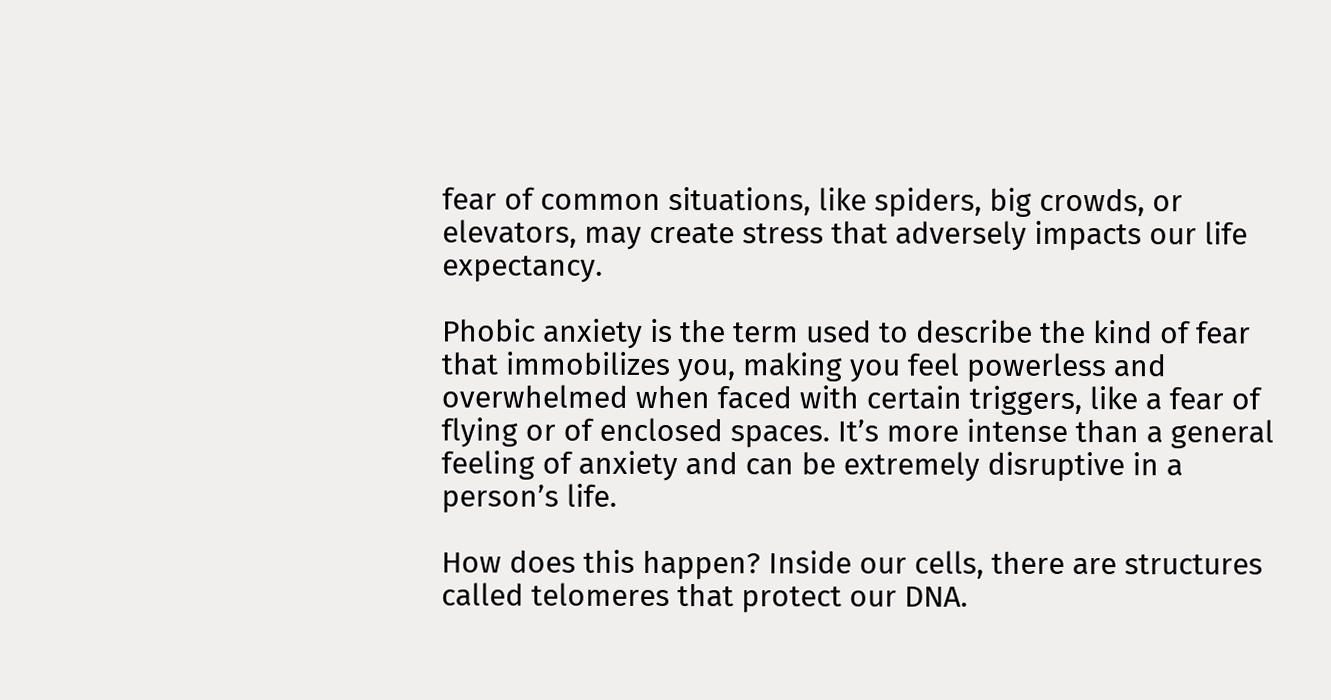fear of common situations, like spiders, big crowds, or elevators, may create stress that adversely impacts our life expectancy.

Phobic anxiety is the term used to describe the kind of fear that immobilizes you, making you feel powerless and overwhelmed when faced with certain triggers, like a fear of flying or of enclosed spaces. It’s more intense than a general feeling of anxiety and can be extremely disruptive in a person’s life.

How does this happen? Inside our cells, there are structures called telomeres that protect our DNA.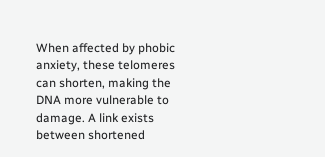When affected by phobic anxiety, these telomeres can shorten, making the DNA more vulnerable to damage. A link exists between shortened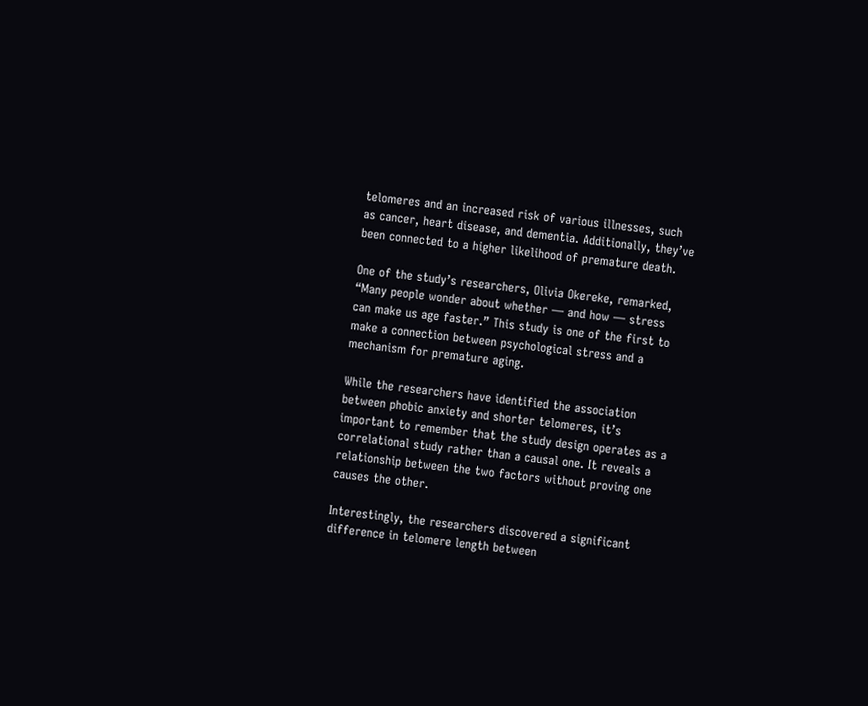telomeres and an increased risk of various illnesses, such as cancer, heart disease, and dementia. Additionally, they’ve been connected to a higher likelihood of premature death.

One of the study’s researchers, Olivia Okereke, remarked, “Many people wonder about whether — and how — stress can make us age faster.” This study is one of the first to make a connection between psychological stress and a mechanism for premature aging.

While the researchers have identified the association between phobic anxiety and shorter telomeres, it’s important to remember that the study design operates as a correlational study rather than a causal one. It reveals a relationship between the two factors without proving one causes the other.

Interestingly, the researchers discovered a significant difference in telomere length between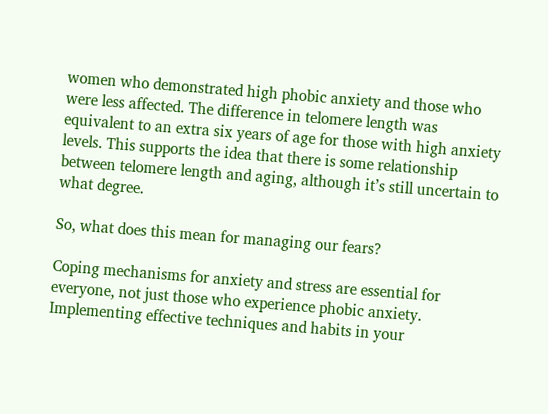women who demonstrated high phobic anxiety and those who were less affected. The difference in telomere length was equivalent to an extra six years of age for those with high anxiety levels. This supports the idea that there is some relationship between telomere length and aging, although it’s still uncertain to what degree.

So, what does this mean for managing our fears?

Coping mechanisms for anxiety and stress are essential for everyone, not just those who experience phobic anxiety. Implementing effective techniques and habits in your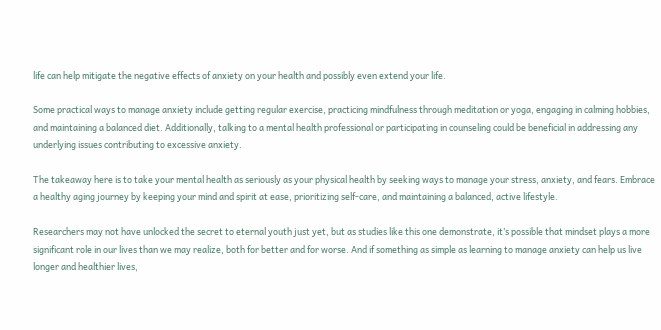life can help mitigate the negative effects of anxiety on your health and possibly even extend your life.

Some practical ways to manage anxiety include getting regular exercise, practicing mindfulness through meditation or yoga, engaging in calming hobbies, and maintaining a balanced diet. Additionally, talking to a mental health professional or participating in counseling could be beneficial in addressing any underlying issues contributing to excessive anxiety.

The takeaway here is to take your mental health as seriously as your physical health by seeking ways to manage your stress, anxiety, and fears. Embrace a healthy aging journey by keeping your mind and spirit at ease, prioritizing self-care, and maintaining a balanced, active lifestyle.

Researchers may not have unlocked the secret to eternal youth just yet, but as studies like this one demonstrate, it’s possible that mindset plays a more significant role in our lives than we may realize, both for better and for worse. And if something as simple as learning to manage anxiety can help us live longer and healthier lives,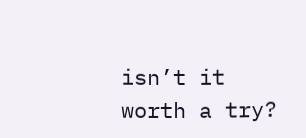isn’t it worth a try?